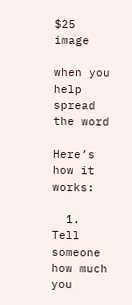$25 image

when you help
spread the word

Here’s how it works:

  1. Tell someone how much you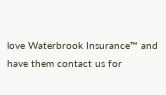love Waterbrook Insurance™ and have them contact us for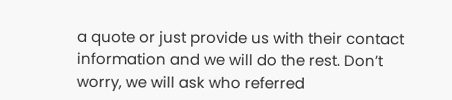a quote or just provide us with their contact information and we will do the rest. Don’t worry, we will ask who referred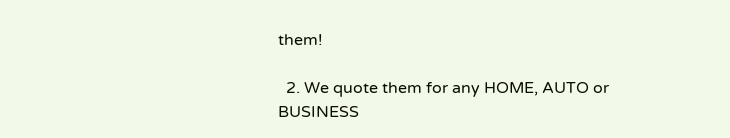them!

  2. We quote them for any HOME, AUTO or BUSINESS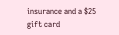insurance and a $25 gift card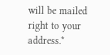will be mailed right to your address.*